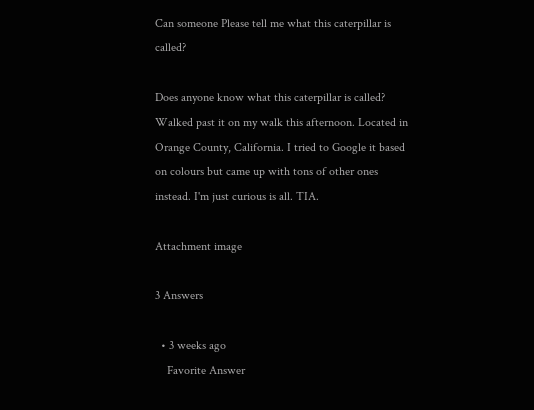Can someone Please tell me what this caterpillar is called?

Does anyone know what this caterpillar is called? Walked past it on my walk this afternoon. Located in Orange County, California. I tried to Google it based on colours but came up with tons of other ones instead. I'm just curious is all. TIA.

Attachment image

3 Answers

  • 3 weeks ago
    Favorite Answer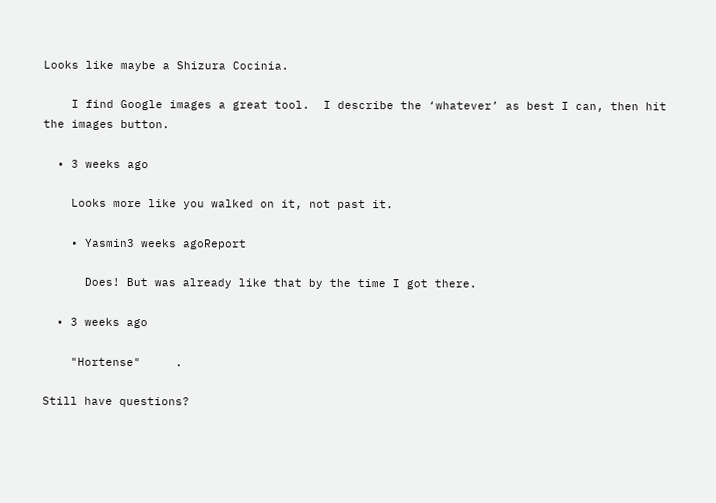Looks like maybe a Shizura Cocinia.

    I find Google images a great tool.  I describe the ‘whatever’ as best I can, then hit the images button.

  • 3 weeks ago

    Looks more like you walked on it, not past it.

    • Yasmin3 weeks agoReport

      Does! But was already like that by the time I got there.

  • 3 weeks ago

    "Hortense"     .

Still have questions?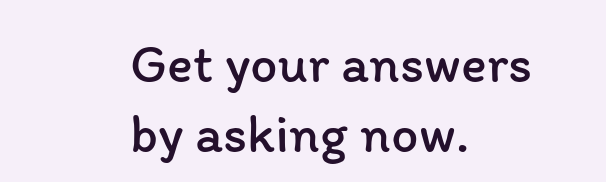Get your answers by asking now.